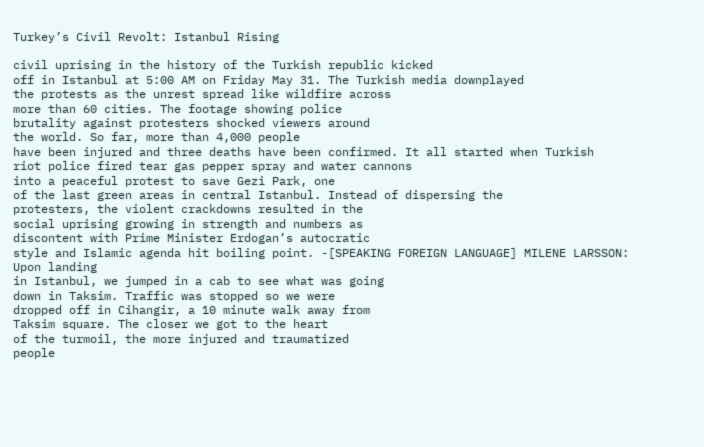Turkey’s Civil Revolt: Istanbul Rising

civil uprising in the history of the Turkish republic kicked
off in Istanbul at 5:00 AM on Friday May 31. The Turkish media downplayed
the protests as the unrest spread like wildfire across
more than 60 cities. The footage showing police
brutality against protesters shocked viewers around
the world. So far, more than 4,000 people
have been injured and three deaths have been confirmed. It all started when Turkish
riot police fired tear gas pepper spray and water cannons
into a peaceful protest to save Gezi Park, one
of the last green areas in central Istanbul. Instead of dispersing the
protesters, the violent crackdowns resulted in the
social uprising growing in strength and numbers as
discontent with Prime Minister Erdogan’s autocratic
style and Islamic agenda hit boiling point. -[SPEAKING FOREIGN LANGUAGE] MILENE LARSSON: Upon landing
in Istanbul, we jumped in a cab to see what was going
down in Taksim. Traffic was stopped so we were
dropped off in Cihangir, a 10 minute walk away from
Taksim square. The closer we got to the heart
of the turmoil, the more injured and traumatized
people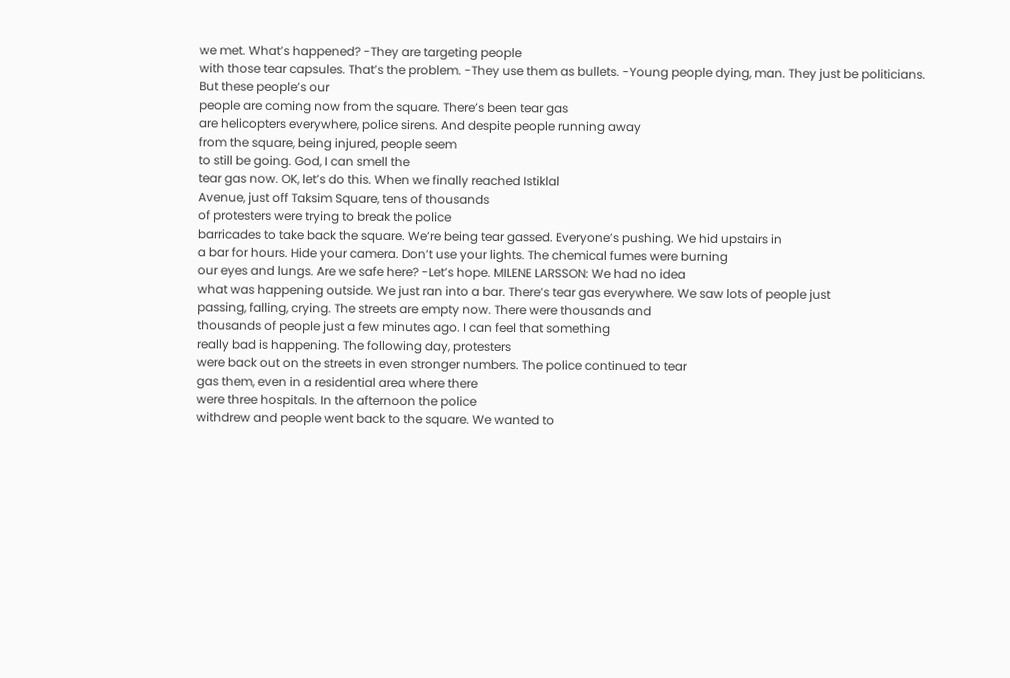we met. What’s happened? -They are targeting people
with those tear capsules. That’s the problem. -They use them as bullets. -Young people dying, man. They just be politicians. But these people’s our
people are coming now from the square. There’s been tear gas
are helicopters everywhere, police sirens. And despite people running away
from the square, being injured, people seem
to still be going. God, I can smell the
tear gas now. OK, let’s do this. When we finally reached Istiklal
Avenue, just off Taksim Square, tens of thousands
of protesters were trying to break the police
barricades to take back the square. We’re being tear gassed. Everyone’s pushing. We hid upstairs in
a bar for hours. Hide your camera. Don’t use your lights. The chemical fumes were burning
our eyes and lungs. Are we safe here? -Let’s hope. MILENE LARSSON: We had no idea
what was happening outside. We just ran into a bar. There’s tear gas everywhere. We saw lots of people just
passing, falling, crying. The streets are empty now. There were thousands and
thousands of people just a few minutes ago. I can feel that something
really bad is happening. The following day, protesters
were back out on the streets in even stronger numbers. The police continued to tear
gas them, even in a residential area where there
were three hospitals. In the afternoon the police
withdrew and people went back to the square. We wanted to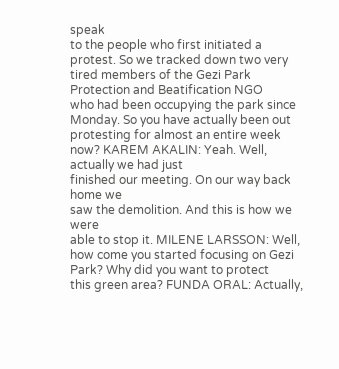speak
to the people who first initiated a protest. So we tracked down two very
tired members of the Gezi Park Protection and Beatification NGO
who had been occupying the park since Monday. So you have actually been out
protesting for almost an entire week now? KAREM AKALIN: Yeah. Well, actually we had just
finished our meeting. On our way back home we
saw the demolition. And this is how we were
able to stop it. MILENE LARSSON: Well,
how come you started focusing on Gezi Park? Why did you want to protect
this green area? FUNDA ORAL: Actually,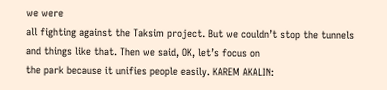we were
all fighting against the Taksim project. But we couldn’t stop the tunnels
and things like that. Then we said, OK, let’s focus on
the park because it unifies people easily. KAREM AKALIN: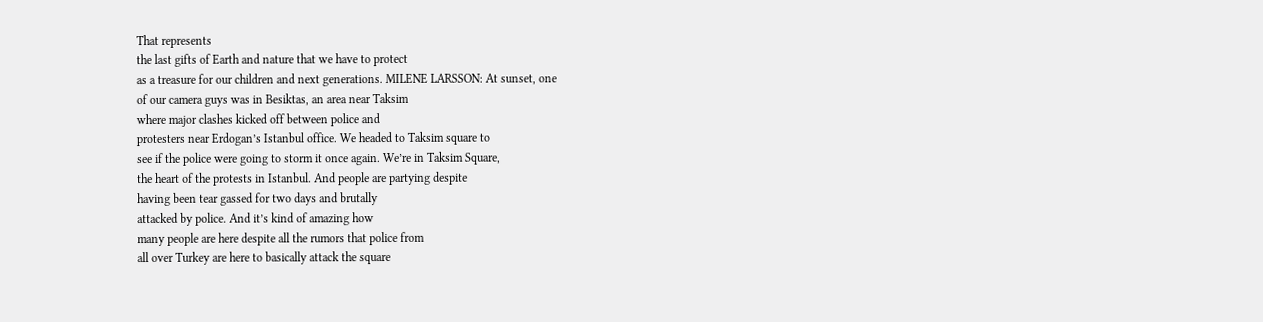That represents
the last gifts of Earth and nature that we have to protect
as a treasure for our children and next generations. MILENE LARSSON: At sunset, one
of our camera guys was in Besiktas, an area near Taksim
where major clashes kicked off between police and
protesters near Erdogan’s Istanbul office. We headed to Taksim square to
see if the police were going to storm it once again. We’re in Taksim Square,
the heart of the protests in Istanbul. And people are partying despite
having been tear gassed for two days and brutally
attacked by police. And it’s kind of amazing how
many people are here despite all the rumors that police from
all over Turkey are here to basically attack the square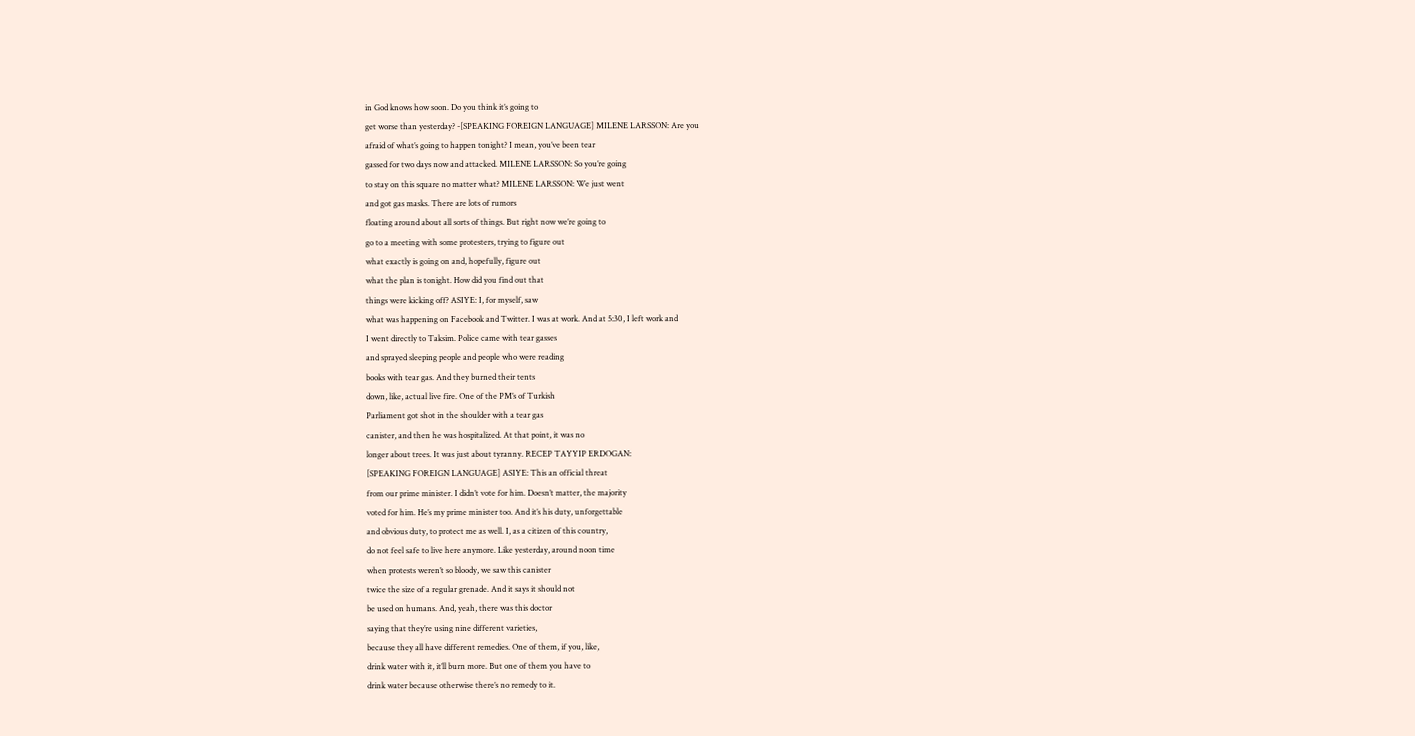in God knows how soon. Do you think it’s going to
get worse than yesterday? -[SPEAKING FOREIGN LANGUAGE] MILENE LARSSON: Are you
afraid of what’s going to happen tonight? I mean, you’ve been tear
gassed for two days now and attacked. MILENE LARSSON: So you’re going
to stay on this square no matter what? MILENE LARSSON: We just went
and got gas masks. There are lots of rumors
floating around about all sorts of things. But right now we’re going to
go to a meeting with some protesters, trying to figure out
what exactly is going on and, hopefully, figure out
what the plan is tonight. How did you find out that
things were kicking off? ASIYE: I, for myself, saw
what was happening on Facebook and Twitter. I was at work. And at 5:30, I left work and
I went directly to Taksim. Police came with tear gasses
and sprayed sleeping people and people who were reading
books with tear gas. And they burned their tents
down, like, actual live fire. One of the PM’s of Turkish
Parliament got shot in the shoulder with a tear gas
canister, and then he was hospitalized. At that point, it was no
longer about trees. It was just about tyranny. RECEP TAYYIP ERDOGAN:
[SPEAKING FOREIGN LANGUAGE] ASIYE: This an official threat
from our prime minister. I didn’t vote for him. Doesn’t matter, the majority
voted for him. He’s my prime minister too. And it’s his duty, unforgettable
and obvious duty, to protect me as well. I, as a citizen of this country,
do not feel safe to live here anymore. Like yesterday, around noon time
when protests weren’t so bloody, we saw this canister
twice the size of a regular grenade. And it says it should not
be used on humans. And, yeah, there was this doctor
saying that they’re using nine different varieties,
because they all have different remedies. One of them, if you, like,
drink water with it, it’ll burn more. But one of them you have to
drink water because otherwise there’s no remedy to it.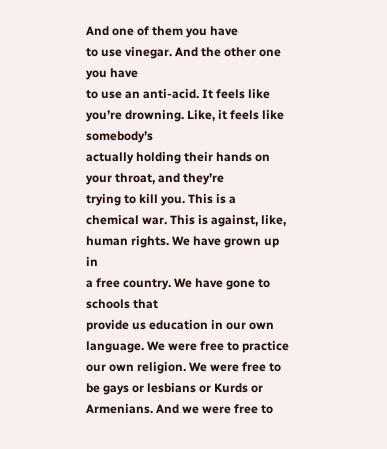And one of them you have
to use vinegar. And the other one you have
to use an anti-acid. It feels like you’re drowning. Like, it feels like somebody’s
actually holding their hands on your throat, and they’re
trying to kill you. This is a chemical war. This is against, like,
human rights. We have grown up in
a free country. We have gone to schools that
provide us education in our own language. We were free to practice
our own religion. We were free to be gays or lesbians or Kurds or Armenians. And we were free to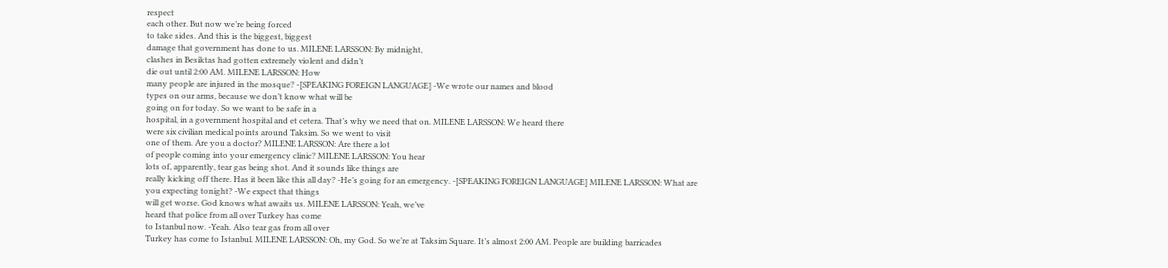respect
each other. But now we’re being forced
to take sides. And this is the biggest, biggest
damage that government has done to us. MILENE LARSSON: By midnight,
clashes in Besiktas had gotten extremely violent and didn’t
die out until 2:00 AM. MILENE LARSSON: How
many people are injured in the mosque? -[SPEAKING FOREIGN LANGUAGE] -We wrote our names and blood
types on our arms, because we don’t know what will be
going on for today. So we want to be safe in a
hospital, in a government hospital and et cetera. That’s why we need that on. MILENE LARSSON: We heard there
were six civilian medical points around Taksim. So we went to visit
one of them. Are you a doctor? MILENE LARSSON: Are there a lot
of people coming into your emergency clinic? MILENE LARSSON: You hear
lots of, apparently, tear gas being shot. And it sounds like things are
really kicking off there. Has it been like this all day? -He’s going for an emergency. -[SPEAKING FOREIGN LANGUAGE] MILENE LARSSON: What are
you expecting tonight? -We expect that things
will get worse. God knows what awaits us. MILENE LARSSON: Yeah, we’ve
heard that police from all over Turkey has come
to Istanbul now. -Yeah. Also tear gas from all over
Turkey has come to Istanbul. MILENE LARSSON: Oh, my God. So we’re at Taksim Square. It’s almost 2:00 AM. People are building barricades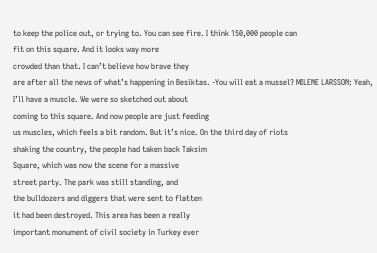to keep the police out, or trying to. You can see fire. I think 150,000 people can
fit on this square. And it looks way more
crowded than that. I can’t believe how brave they
are after all the news of what’s happening in Besiktas. -You will eat a mussel? MILENE LARSSON: Yeah,
I’ll have a muscle. We were so sketched out about
coming to this square. And now people are just feeding
us muscles, which feels a bit random. But it’s nice. On the third day of riots
shaking the country, the people had taken back Taksim
Square, which was now the scene for a massive
street party. The park was still standing, and
the bulldozers and diggers that were sent to flatten
it had been destroyed. This area has been a really
important monument of civil society in Turkey ever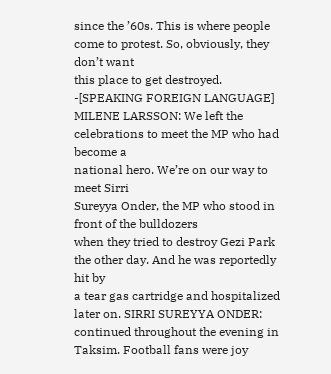since the ’60s. This is where people
come to protest. So, obviously, they don’t want
this place to get destroyed. -[SPEAKING FOREIGN LANGUAGE] MILENE LARSSON: We left the
celebrations to meet the MP who had become a
national hero. We’re on our way to meet Sirri
Sureyya Onder, the MP who stood in front of the bulldozers
when they tried to destroy Gezi Park
the other day. And he was reportedly hit by
a tear gas cartridge and hospitalized later on. SIRRI SUREYYA ONDER:
continued throughout the evening in Taksim. Football fans were joy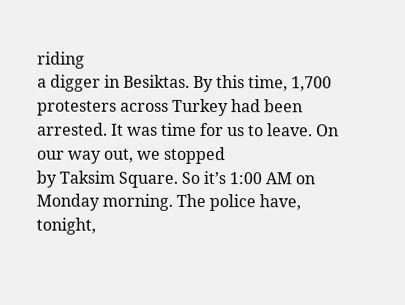riding
a digger in Besiktas. By this time, 1,700
protesters across Turkey had been arrested. It was time for us to leave. On our way out, we stopped
by Taksim Square. So it’s 1:00 AM on
Monday morning. The police have, tonight,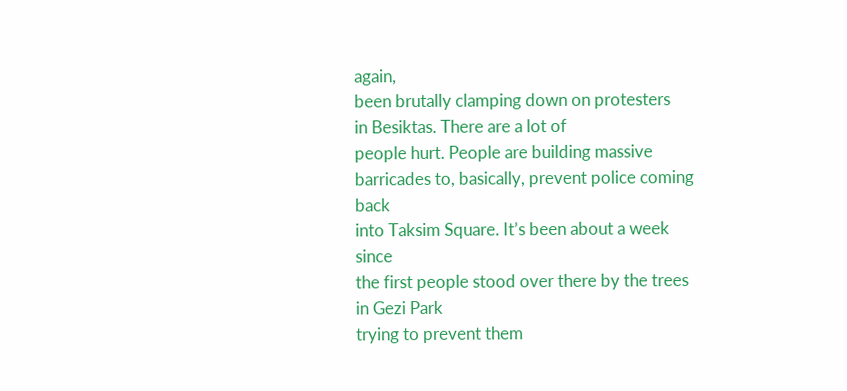again,
been brutally clamping down on protesters
in Besiktas. There are a lot of
people hurt. People are building massive
barricades to, basically, prevent police coming back
into Taksim Square. It’s been about a week since
the first people stood over there by the trees in Gezi Park
trying to prevent them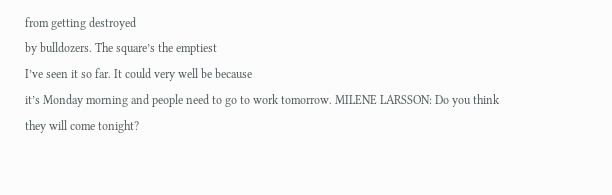from getting destroyed
by bulldozers. The square’s the emptiest
I’ve seen it so far. It could very well be because
it’s Monday morning and people need to go to work tomorrow. MILENE LARSSON: Do you think
they will come tonight?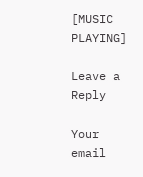[MUSIC PLAYING]

Leave a Reply

Your email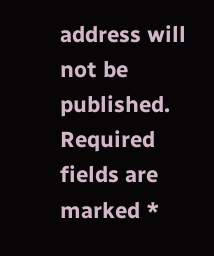address will not be published. Required fields are marked *